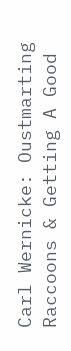Carl Wernicke: Oustmarting Raccoons & Getting A Good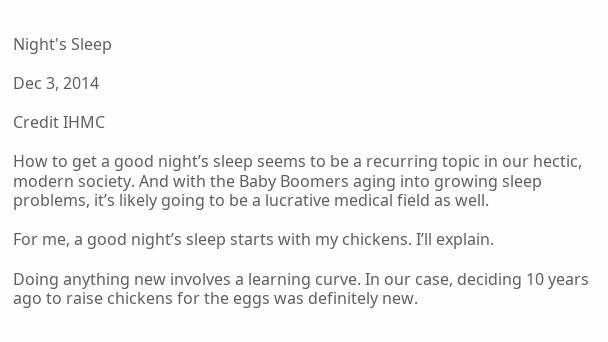Night's Sleep

Dec 3, 2014

Credit IHMC

How to get a good night’s sleep seems to be a recurring topic in our hectic, modern society. And with the Baby Boomers aging into growing sleep problems, it’s likely going to be a lucrative medical field as well.

For me, a good night’s sleep starts with my chickens. I’ll explain.

Doing anything new involves a learning curve. In our case, deciding 10 years ago to raise chickens for the eggs was definitely new.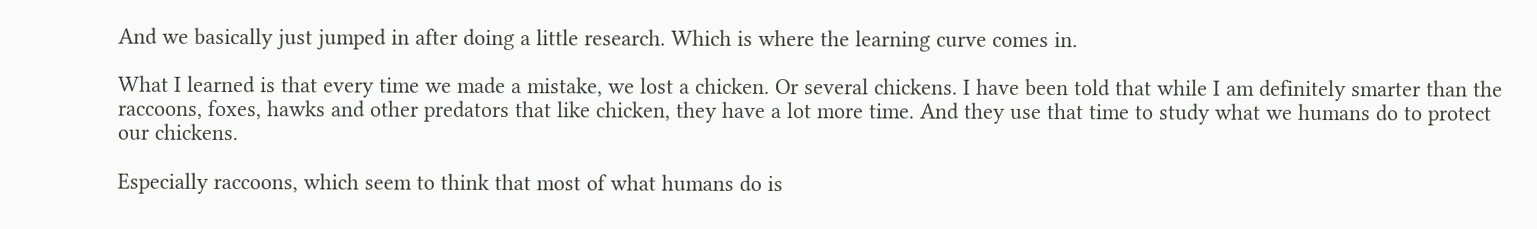And we basically just jumped in after doing a little research. Which is where the learning curve comes in.

What I learned is that every time we made a mistake, we lost a chicken. Or several chickens. I have been told that while I am definitely smarter than the raccoons, foxes, hawks and other predators that like chicken, they have a lot more time. And they use that time to study what we humans do to protect our chickens.

Especially raccoons, which seem to think that most of what humans do is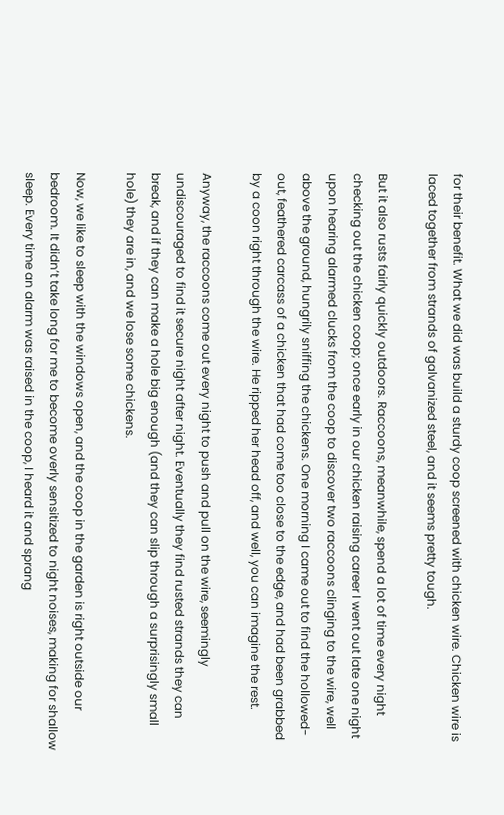for their benefit. What we did was build a sturdy coop screened with chicken wire. Chicken wire is laced together from strands of galvanized steel, and it seems pretty tough.

But it also rusts fairly quickly outdoors. Raccoons, meanwhile, spend a lot of time every night checking out the chicken coop; once early in our chicken raising career I went out late one night upon hearing alarmed clucks from the coop to discover two raccoons clinging to the wire, well above the ground, hungrily sniffing the chickens. One morning I came out to find the hollowed-out, feathered carcass of a chicken that had come too close to the edge, and had been grabbed by a coon right through the wire. He ripped her head off, and well, you can imagine the rest.

Anyway, the raccoons come out every night to push and pull on the wire, seemingly undiscouraged to find it secure night after night. Eventually they find rusted strands they can break, and if they can make a hole big enough (and they can slip through a surprisingly small hole) they are in, and we lose some chickens.

Now, we like to sleep with the windows open, and the coop in the garden is right outside our bedroom. It didn’t take long for me to become overly sensitized to night noises, making for shallow sleep. Every time an alarm was raised in the coop, I heard it and sprang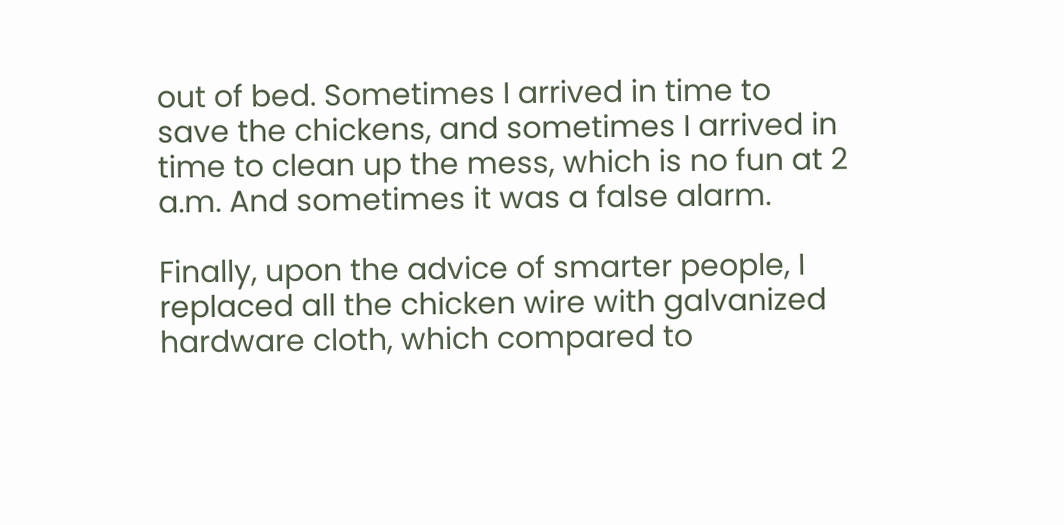out of bed. Sometimes I arrived in time to save the chickens, and sometimes I arrived in time to clean up the mess, which is no fun at 2 a.m. And sometimes it was a false alarm.

Finally, upon the advice of smarter people, I replaced all the chicken wire with galvanized hardware cloth, which compared to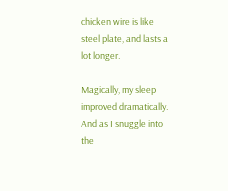chicken wire is like steel plate, and lasts a lot longer.

Magically, my sleep improved dramatically. And as I snuggle into the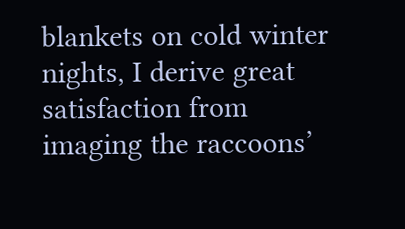blankets on cold winter nights, I derive great satisfaction from imaging the raccoons’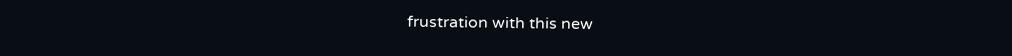frustration with this new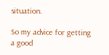situation.

So my advice for getting a good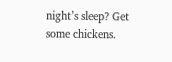night’s sleep? Get some chickens.